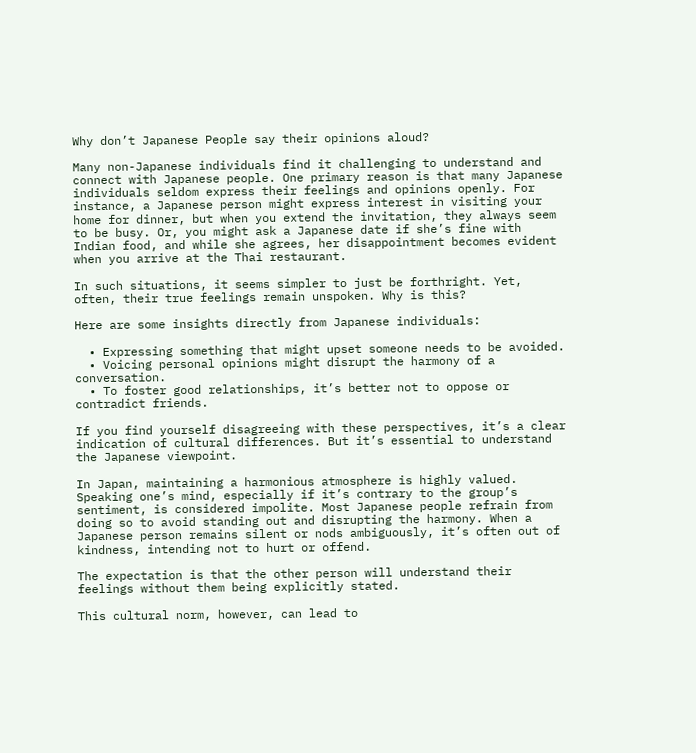Why don’t Japanese People say their opinions aloud?

Many non-Japanese individuals find it challenging to understand and connect with Japanese people. One primary reason is that many Japanese individuals seldom express their feelings and opinions openly. For instance, a Japanese person might express interest in visiting your home for dinner, but when you extend the invitation, they always seem to be busy. Or, you might ask a Japanese date if she’s fine with Indian food, and while she agrees, her disappointment becomes evident when you arrive at the Thai restaurant.

In such situations, it seems simpler to just be forthright. Yet, often, their true feelings remain unspoken. Why is this?

Here are some insights directly from Japanese individuals:

  • Expressing something that might upset someone needs to be avoided.
  • Voicing personal opinions might disrupt the harmony of a conversation.
  • To foster good relationships, it’s better not to oppose or contradict friends.

If you find yourself disagreeing with these perspectives, it’s a clear indication of cultural differences. But it’s essential to understand the Japanese viewpoint.

In Japan, maintaining a harmonious atmosphere is highly valued. Speaking one’s mind, especially if it’s contrary to the group’s sentiment, is considered impolite. Most Japanese people refrain from doing so to avoid standing out and disrupting the harmony. When a Japanese person remains silent or nods ambiguously, it’s often out of kindness, intending not to hurt or offend.

The expectation is that the other person will understand their feelings without them being explicitly stated.

This cultural norm, however, can lead to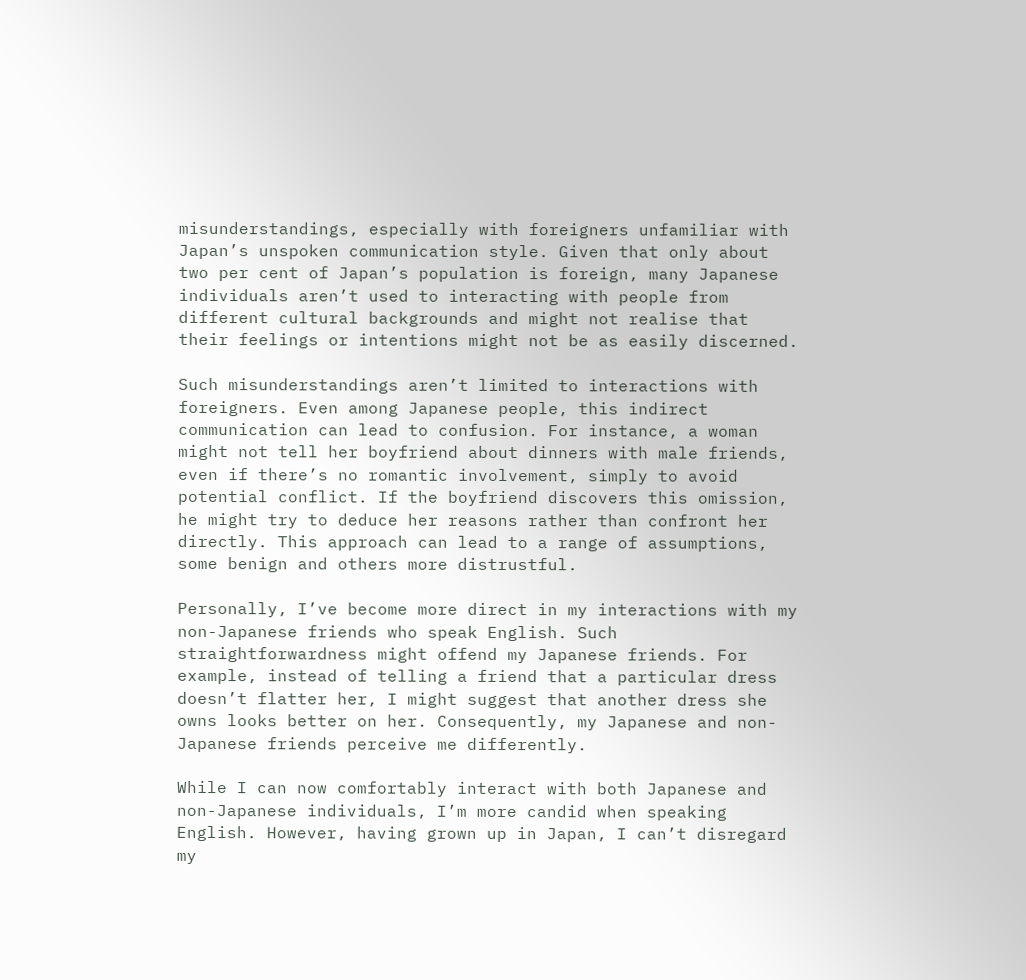misunderstandings, especially with foreigners unfamiliar with Japan’s unspoken communication style. Given that only about two per cent of Japan’s population is foreign, many Japanese individuals aren’t used to interacting with people from different cultural backgrounds and might not realise that their feelings or intentions might not be as easily discerned.

Such misunderstandings aren’t limited to interactions with foreigners. Even among Japanese people, this indirect communication can lead to confusion. For instance, a woman might not tell her boyfriend about dinners with male friends, even if there’s no romantic involvement, simply to avoid potential conflict. If the boyfriend discovers this omission, he might try to deduce her reasons rather than confront her directly. This approach can lead to a range of assumptions, some benign and others more distrustful.

Personally, I’ve become more direct in my interactions with my non-Japanese friends who speak English. Such straightforwardness might offend my Japanese friends. For example, instead of telling a friend that a particular dress doesn’t flatter her, I might suggest that another dress she owns looks better on her. Consequently, my Japanese and non-Japanese friends perceive me differently.

While I can now comfortably interact with both Japanese and non-Japanese individuals, I’m more candid when speaking English. However, having grown up in Japan, I can’t disregard my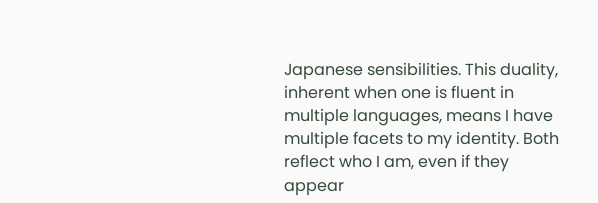Japanese sensibilities. This duality, inherent when one is fluent in multiple languages, means I have multiple facets to my identity. Both reflect who I am, even if they appear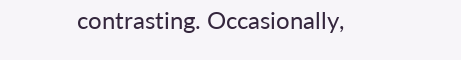contrasting. Occasionally,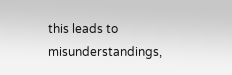this leads to misunderstandings,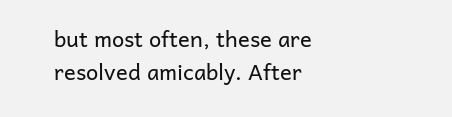but most often, these are resolved amicably. After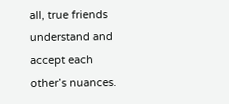all, true friends understand and accept each other’s nuances.